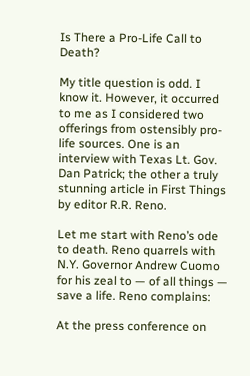Is There a Pro-Life Call to Death?

My title question is odd. I know it. However, it occurred to me as I considered two offerings from ostensibly pro-life sources. One is an interview with Texas Lt. Gov. Dan Patrick; the other a truly stunning article in First Things by editor R.R. Reno.

Let me start with Reno’s ode to death. Reno quarrels with N.Y. Governor Andrew Cuomo for his zeal to — of all things — save a life. Reno complains:

At the press conference on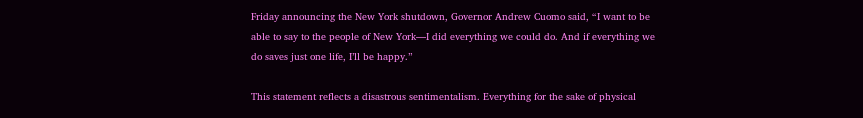Friday announcing the New York shutdown, Governor Andrew Cuomo said, “I want to be able to say to the people of New York—I did everything we could do. And if everything we do saves just one life, I’ll be happy.”

This statement reflects a disastrous sentimentalism. Everything for the sake of physical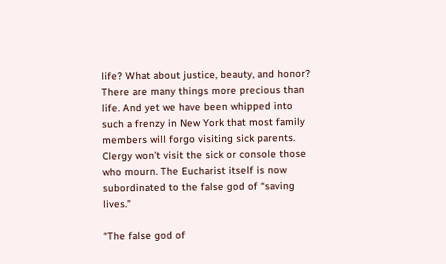life? What about justice, beauty, and honor? There are many things more precious than life. And yet we have been whipped into such a frenzy in New York that most family members will forgo visiting sick parents. Clergy won’t visit the sick or console those who mourn. The Eucharist itself is now subordinated to the false god of “saving lives.”

“The false god of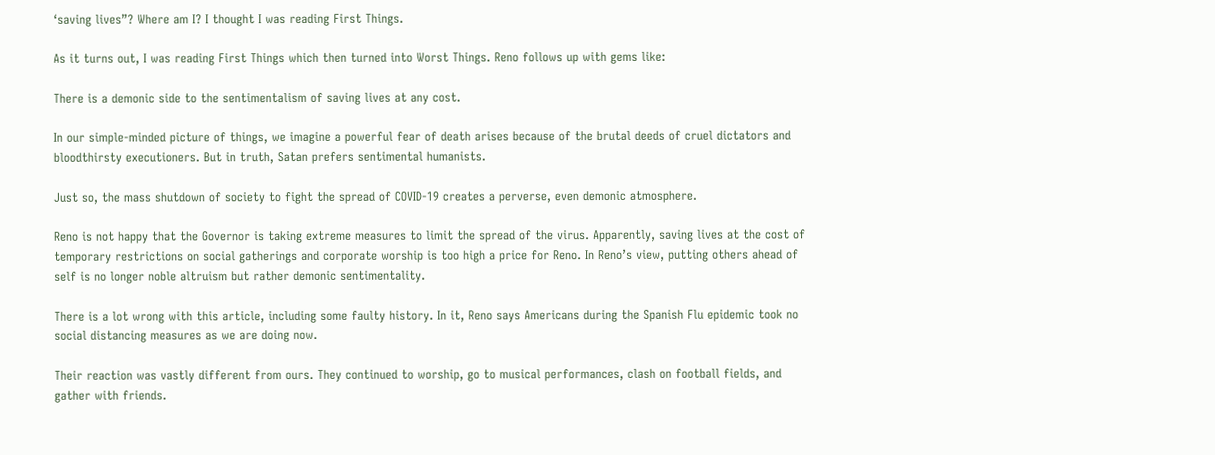‘saving lives”? Where am I? I thought I was reading First Things.

As it turns out, I was reading First Things which then turned into Worst Things. Reno follows up with gems like:

There is a demonic side to the sentimentalism of saving lives at any cost.

In our simple-minded picture of things, we imagine a powerful fear of death arises because of the brutal deeds of cruel dictators and bloodthirsty executioners. But in truth, Satan prefers sentimental humanists.

Just so, the mass shutdown of society to fight the spread of COVID-19 creates a perverse, even demonic atmosphere.

Reno is not happy that the Governor is taking extreme measures to limit the spread of the virus. Apparently, saving lives at the cost of temporary restrictions on social gatherings and corporate worship is too high a price for Reno. In Reno’s view, putting others ahead of self is no longer noble altruism but rather demonic sentimentality.

There is a lot wrong with this article, including some faulty history. In it, Reno says Americans during the Spanish Flu epidemic took no social distancing measures as we are doing now.

Their reaction was vastly different from ours. They continued to worship, go to musical performances, clash on football fields, and gather with friends.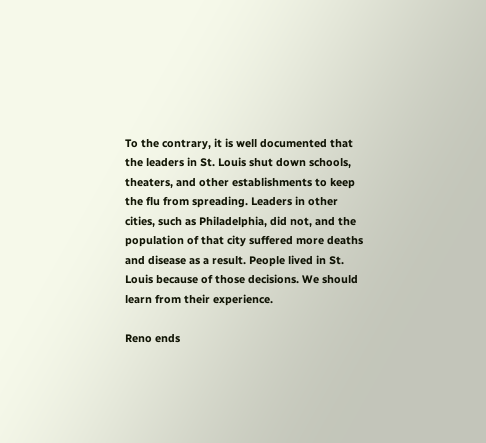To the contrary, it is well documented that the leaders in St. Louis shut down schools, theaters, and other establishments to keep the flu from spreading. Leaders in other cities, such as Philadelphia, did not, and the population of that city suffered more deaths and disease as a result. People lived in St. Louis because of those decisions. We should learn from their experience.

Reno ends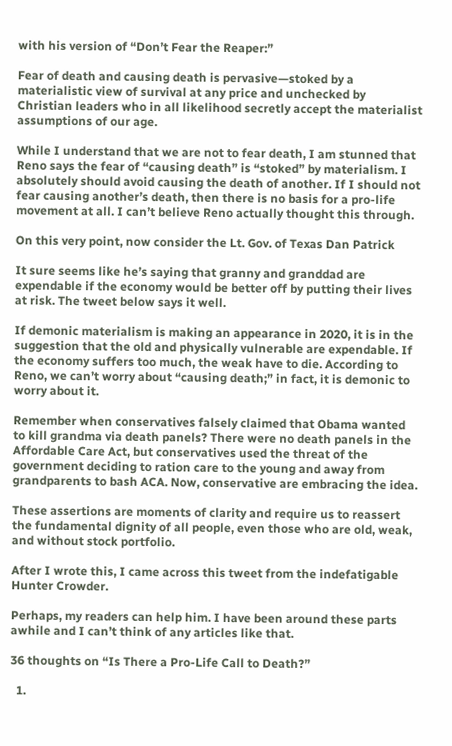with his version of “Don’t Fear the Reaper:”

Fear of death and causing death is pervasive—stoked by a materialistic view of survival at any price and unchecked by Christian leaders who in all likelihood secretly accept the materialist assumptions of our age.

While I understand that we are not to fear death, I am stunned that Reno says the fear of “causing death” is “stoked” by materialism. I absolutely should avoid causing the death of another. If I should not fear causing another’s death, then there is no basis for a pro-life movement at all. I can’t believe Reno actually thought this through.

On this very point, now consider the Lt. Gov. of Texas Dan Patrick

It sure seems like he’s saying that granny and granddad are expendable if the economy would be better off by putting their lives at risk. The tweet below says it well.

If demonic materialism is making an appearance in 2020, it is in the suggestion that the old and physically vulnerable are expendable. If the economy suffers too much, the weak have to die. According to Reno, we can’t worry about “causing death;” in fact, it is demonic to worry about it.

Remember when conservatives falsely claimed that Obama wanted to kill grandma via death panels? There were no death panels in the Affordable Care Act, but conservatives used the threat of the government deciding to ration care to the young and away from grandparents to bash ACA. Now, conservative are embracing the idea.

These assertions are moments of clarity and require us to reassert the fundamental dignity of all people, even those who are old, weak, and without stock portfolio.

After I wrote this, I came across this tweet from the indefatigable Hunter Crowder.

Perhaps, my readers can help him. I have been around these parts awhile and I can’t think of any articles like that.

36 thoughts on “Is There a Pro-Life Call to Death?”

  1.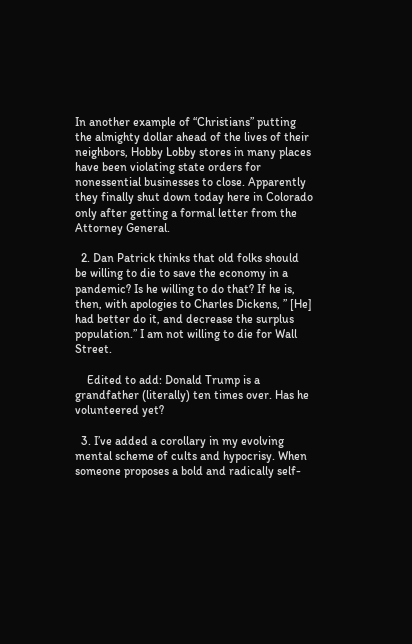In another example of “Christians” putting the almighty dollar ahead of the lives of their neighbors, Hobby Lobby stores in many places have been violating state orders for nonessential businesses to close. Apparently they finally shut down today here in Colorado only after getting a formal letter from the Attorney General.

  2. Dan Patrick thinks that old folks should be willing to die to save the economy in a pandemic? Is he willing to do that? If he is, then, with apologies to Charles Dickens, ” [He] had better do it, and decrease the surplus population.” I am not willing to die for Wall Street.

    Edited to add: Donald Trump is a grandfather (literally) ten times over. Has he volunteered yet?

  3. I’ve added a corollary in my evolving mental scheme of cults and hypocrisy. When someone proposes a bold and radically self-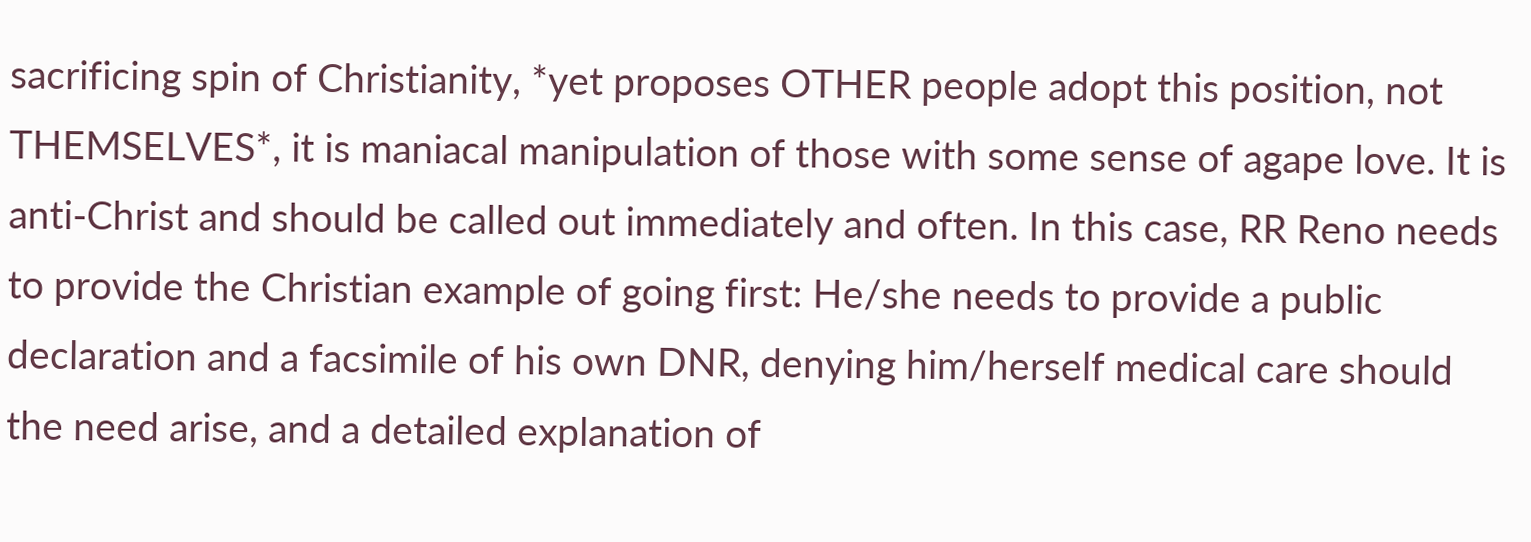sacrificing spin of Christianity, *yet proposes OTHER people adopt this position, not THEMSELVES*, it is maniacal manipulation of those with some sense of agape love. It is anti-Christ and should be called out immediately and often. In this case, RR Reno needs to provide the Christian example of going first: He/she needs to provide a public declaration and a facsimile of his own DNR, denying him/herself medical care should the need arise, and a detailed explanation of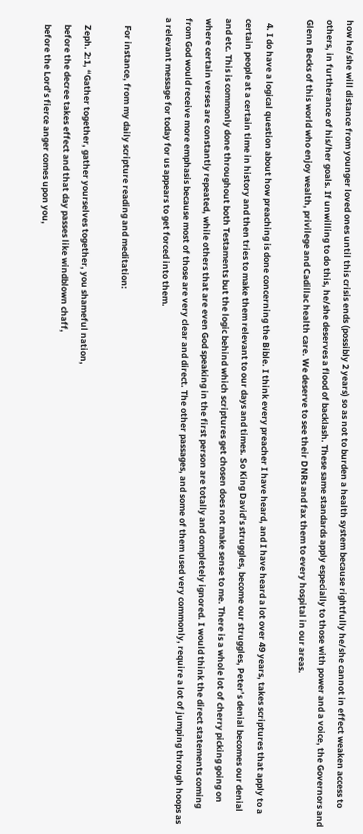how he/she will distance from younger loved ones until this crisis ends (possibly 2 years) so as not to burden a health system because rightfully he/she cannot in effect weaken access to others, in furtherance of his/her goals. If unwilling to do this, he/she deserves a flood of backlash. These same standards apply especially to those with power and a voice, the Governors and Glenn Becks of this world who enjoy wealth, privilege and Cadillac health care. We deserve to see their DNRs and fax them to every hospital in our areas.

  4. I do have a logical question about how preaching is done concerning the Bible. I think every preacher I have heard, and I have heard a lot over 49 years, takes scriptures that apply to a certain people at a certain time in history and then tries to make them relevant to our days and times. So King David’s struggles, become our struggles, Peter’s denial becomes our denial and etc. This is commonly done throughout both Testaments but the logic behind which scriptures get chosen does not make sense to me. There is a whole lot of cherry picking going on where certain verses are constantly repeated, while others that are even God speaking in the first person are totally and completely ignored. I would think the direct statements coming from God would receive more emphasis because most of those are very clear and direct. The other passages, and some of them used very commonly, require a lot of jumping through hoops as a relevant message for today for us appears to get forced into them.

    For instance, from my daily scripture reading and meditation:

    Zeph. 2:1, “Gather together, gather yourselves together, you shameful nation,
    before the decree takes effect and that day passes like windblown chaff,
    before the Lord’s fierce anger comes upon you,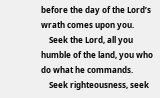before the day of the Lord’s wrath comes upon you.
    Seek the Lord, all you humble of the land, you who do what he commands.
    Seek righteousness, seek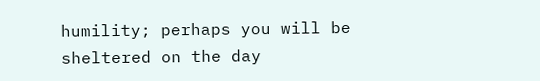humility; perhaps you will be sheltered on the day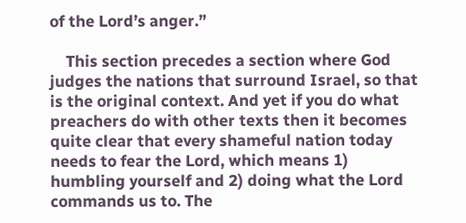of the Lord’s anger.”

    This section precedes a section where God judges the nations that surround Israel, so that is the original context. And yet if you do what preachers do with other texts then it becomes quite clear that every shameful nation today needs to fear the Lord, which means 1) humbling yourself and 2) doing what the Lord commands us to. The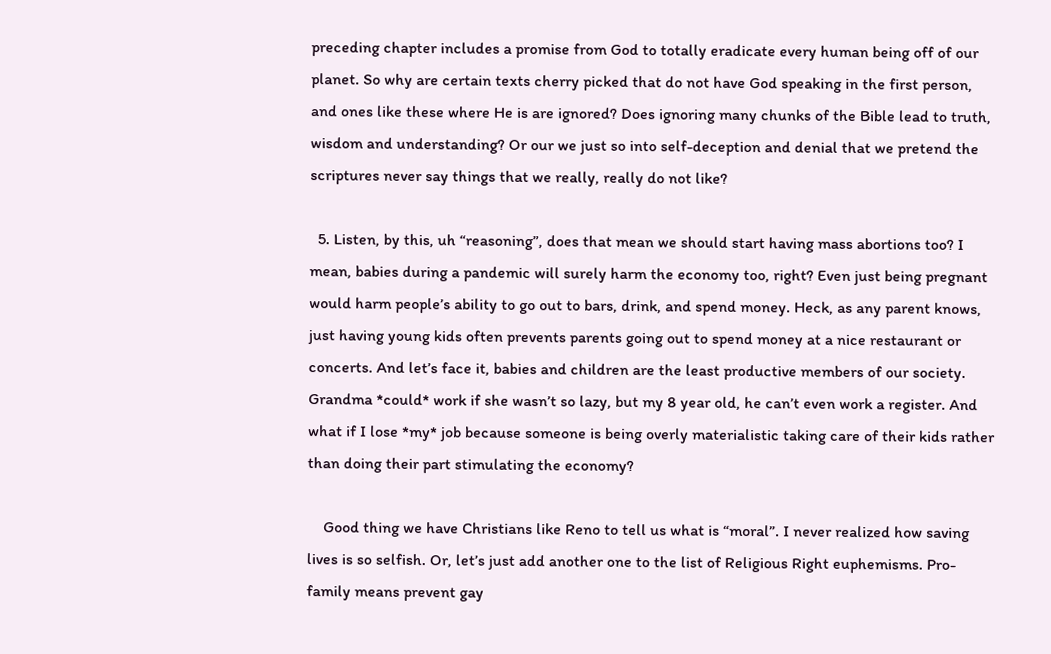preceding chapter includes a promise from God to totally eradicate every human being off of our planet. So why are certain texts cherry picked that do not have God speaking in the first person, and ones like these where He is are ignored? Does ignoring many chunks of the Bible lead to truth, wisdom and understanding? Or our we just so into self-deception and denial that we pretend the scriptures never say things that we really, really do not like?

  5. Listen, by this, uh “reasoning”, does that mean we should start having mass abortions too? I mean, babies during a pandemic will surely harm the economy too, right? Even just being pregnant would harm people’s ability to go out to bars, drink, and spend money. Heck, as any parent knows, just having young kids often prevents parents going out to spend money at a nice restaurant or concerts. And let’s face it, babies and children are the least productive members of our society. Grandma *could* work if she wasn’t so lazy, but my 8 year old, he can’t even work a register. And what if I lose *my* job because someone is being overly materialistic taking care of their kids rather than doing their part stimulating the economy?

    Good thing we have Christians like Reno to tell us what is “moral”. I never realized how saving lives is so selfish. Or, let’s just add another one to the list of Religious Right euphemisms. Pro-family means prevent gay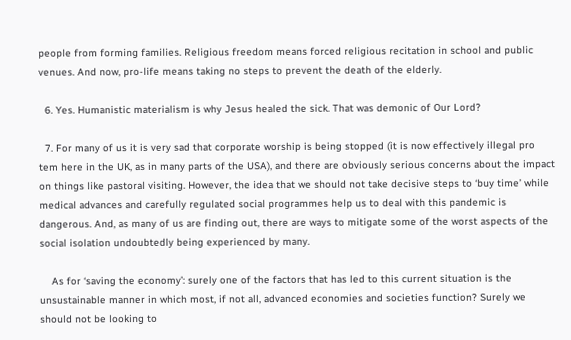people from forming families. Religious freedom means forced religious recitation in school and public venues. And now, pro-life means taking no steps to prevent the death of the elderly.

  6. Yes. Humanistic materialism is why Jesus healed the sick. That was demonic of Our Lord?

  7. For many of us it is very sad that corporate worship is being stopped (it is now effectively illegal pro tem here in the UK, as in many parts of the USA), and there are obviously serious concerns about the impact on things like pastoral visiting. However, the idea that we should not take decisive steps to ‘buy time’ while medical advances and carefully regulated social programmes help us to deal with this pandemic is dangerous. And, as many of us are finding out, there are ways to mitigate some of the worst aspects of the social isolation undoubtedly being experienced by many.

    As for ‘saving the economy’: surely one of the factors that has led to this current situation is the unsustainable manner in which most, if not all, advanced economies and societies function? Surely we should not be looking to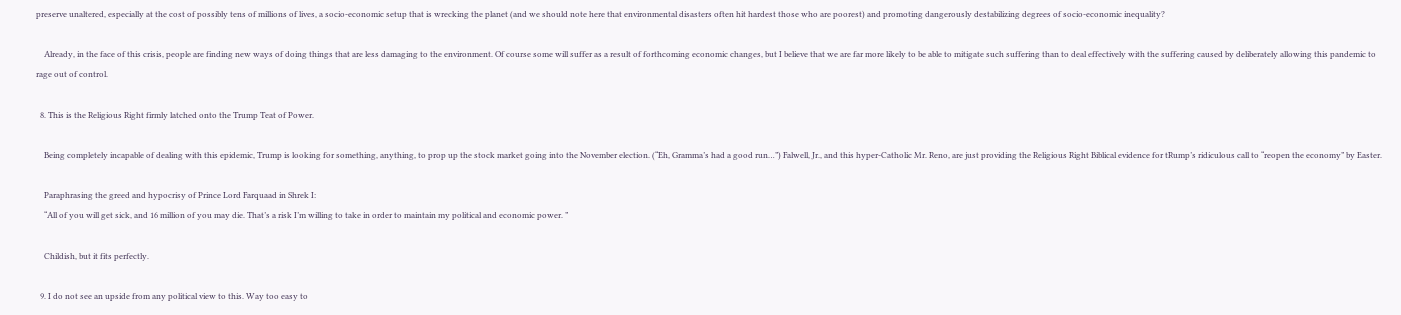preserve unaltered, especially at the cost of possibly tens of millions of lives, a socio-economic setup that is wrecking the planet (and we should note here that environmental disasters often hit hardest those who are poorest) and promoting dangerously destabilizing degrees of socio-economic inequality?

    Already, in the face of this crisis, people are finding new ways of doing things that are less damaging to the environment. Of course some will suffer as a result of forthcoming economic changes, but I believe that we are far more likely to be able to mitigate such suffering than to deal effectively with the suffering caused by deliberately allowing this pandemic to rage out of control.

  8. This is the Religious Right firmly latched onto the Trump Teat of Power.

    Being completely incapable of dealing with this epidemic, Trump is looking for something, anything, to prop up the stock market going into the November election. (“Eh, Gramma’s had a good run…”) Falwell, Jr., and this hyper-Catholic Mr. Reno, are just providing the Religious Right Biblical evidence for tRump’s ridiculous call to “reopen the economy” by Easter.

    Paraphrasing the greed and hypocrisy of Prince Lord Farquaad in Shrek I:
    “All of you will get sick, and 16 million of you may die. That’s a risk I’m willing to take in order to maintain my political and economic power. ”

    Childish, but it fits perfectly.

  9. I do not see an upside from any political view to this. Way too easy to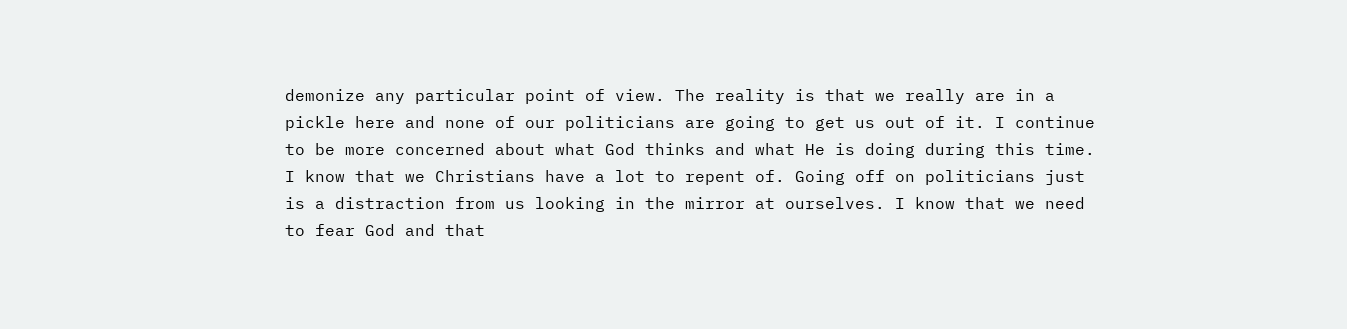demonize any particular point of view. The reality is that we really are in a pickle here and none of our politicians are going to get us out of it. I continue to be more concerned about what God thinks and what He is doing during this time. I know that we Christians have a lot to repent of. Going off on politicians just is a distraction from us looking in the mirror at ourselves. I know that we need to fear God and that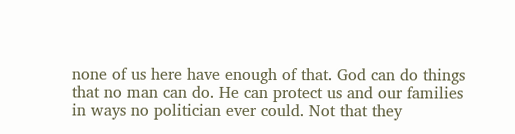none of us here have enough of that. God can do things that no man can do. He can protect us and our families in ways no politician ever could. Not that they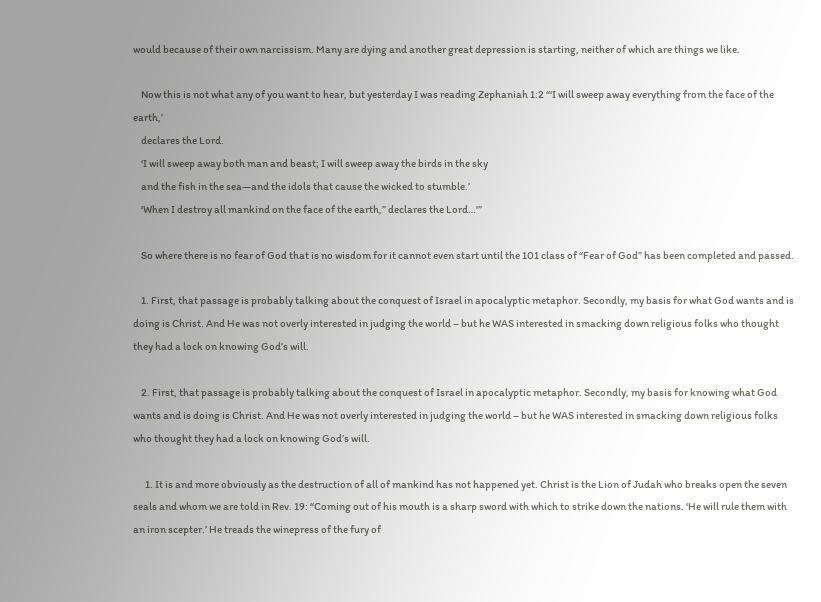would because of their own narcissism. Many are dying and another great depression is starting, neither of which are things we like.

    Now this is not what any of you want to hear, but yesterday I was reading Zephaniah 1:2 “‘I will sweep away everything from the face of the earth,’
    declares the Lord.
    ‘I will sweep away both man and beast; I will sweep away the birds in the sky
    and the fish in the sea—and the idols that cause the wicked to stumble.’
    ‘When I destroy all mankind on the face of the earth,” declares the Lord…'”

    So where there is no fear of God that is no wisdom for it cannot even start until the 101 class of “Fear of God” has been completed and passed.

    1. First, that passage is probably talking about the conquest of Israel in apocalyptic metaphor. Secondly, my basis for what God wants and is doing is Christ. And He was not overly interested in judging the world – but he WAS interested in smacking down religious folks who thought they had a lock on knowing God’s will.

    2. First, that passage is probably talking about the conquest of Israel in apocalyptic metaphor. Secondly, my basis for knowing what God wants and is doing is Christ. And He was not overly interested in judging the world – but he WAS interested in smacking down religious folks who thought they had a lock on knowing God’s will.

      1. It is and more obviously as the destruction of all of mankind has not happened yet. Christ is the Lion of Judah who breaks open the seven seals and whom we are told in Rev. 19: “Coming out of his mouth is a sharp sword with which to strike down the nations. ‘He will rule them with an iron scepter.’ He treads the winepress of the fury of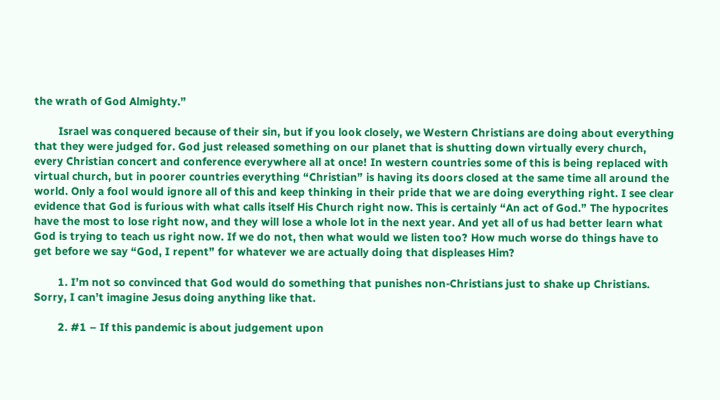the wrath of God Almighty.”

        Israel was conquered because of their sin, but if you look closely, we Western Christians are doing about everything that they were judged for. God just released something on our planet that is shutting down virtually every church, every Christian concert and conference everywhere all at once! In western countries some of this is being replaced with virtual church, but in poorer countries everything “Christian” is having its doors closed at the same time all around the world. Only a fool would ignore all of this and keep thinking in their pride that we are doing everything right. I see clear evidence that God is furious with what calls itself His Church right now. This is certainly “An act of God.” The hypocrites have the most to lose right now, and they will lose a whole lot in the next year. And yet all of us had better learn what God is trying to teach us right now. If we do not, then what would we listen too? How much worse do things have to get before we say “God, I repent” for whatever we are actually doing that displeases Him?

        1. I’m not so convinced that God would do something that punishes non-Christians just to shake up Christians. Sorry, I can’t imagine Jesus doing anything like that.

        2. #1 – If this pandemic is about judgement upon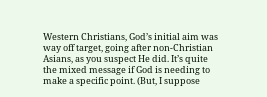Western Christians, God’s initial aim was way off target, going after non-Christian Asians, as you suspect He did. It’s quite the mixed message if God is needing to make a specific point. (But, I suppose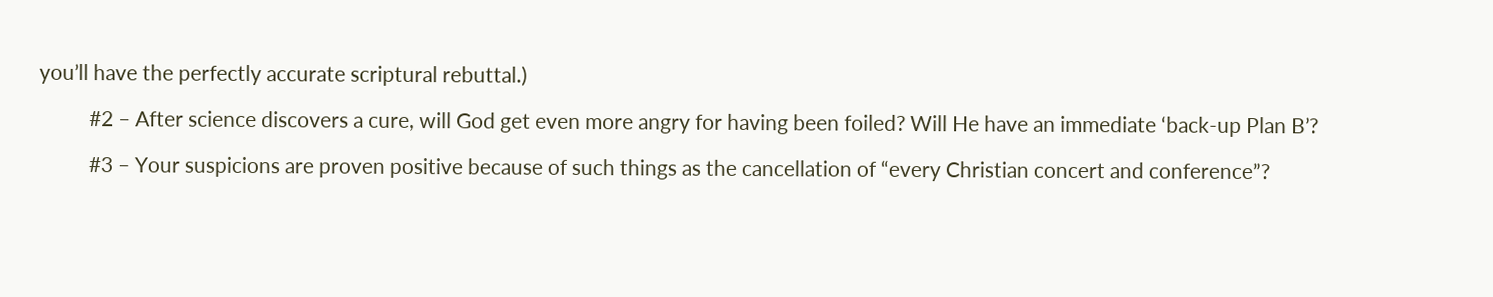you’ll have the perfectly accurate scriptural rebuttal.)

          #2 – After science discovers a cure, will God get even more angry for having been foiled? Will He have an immediate ‘back-up Plan B’?

          #3 – Your suspicions are proven positive because of such things as the cancellation of “every Christian concert and conference”?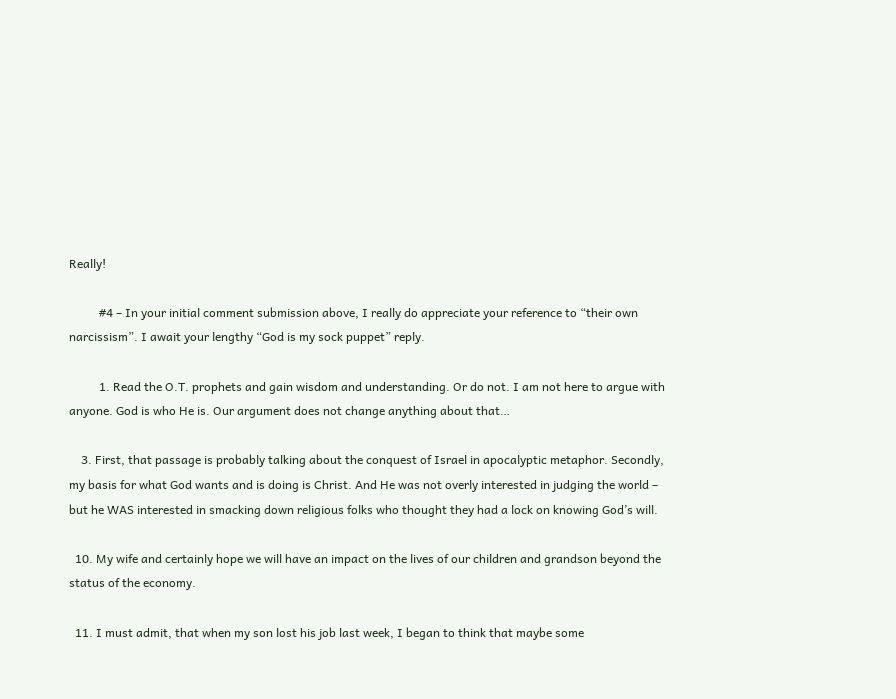Really!

          #4 – In your initial comment submission above, I really do appreciate your reference to “their own narcissism”. I await your lengthy “God is my sock puppet” reply.

          1. Read the O.T. prophets and gain wisdom and understanding. Or do not. I am not here to argue with anyone. God is who He is. Our argument does not change anything about that…

    3. First, that passage is probably talking about the conquest of Israel in apocalyptic metaphor. Secondly, my basis for what God wants and is doing is Christ. And He was not overly interested in judging the world – but he WAS interested in smacking down religious folks who thought they had a lock on knowing God’s will.

  10. My wife and certainly hope we will have an impact on the lives of our children and grandson beyond the status of the economy.

  11. I must admit, that when my son lost his job last week, I began to think that maybe some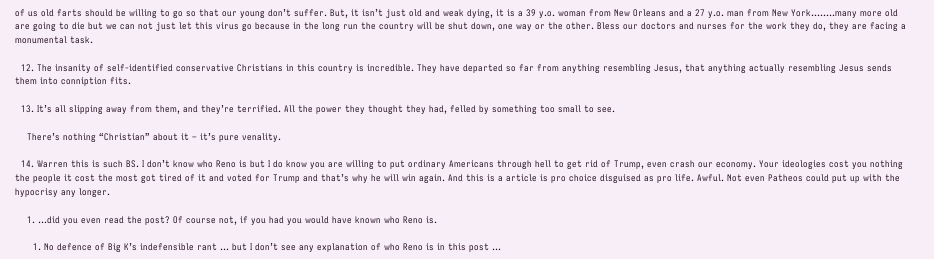of us old farts should be willing to go so that our young don’t suffer. But, it isn’t just old and weak dying, it is a 39 y.o. woman from New Orleans and a 27 y.o. man from New York……..many more old are going to die but we can not just let this virus go because in the long run the country will be shut down, one way or the other. Bless our doctors and nurses for the work they do, they are facing a monumental task.

  12. The insanity of self-identified conservative Christians in this country is incredible. They have departed so far from anything resembling Jesus, that anything actually resembling Jesus sends them into conniption fits.

  13. It’s all slipping away from them, and they’re terrified. All the power they thought they had, felled by something too small to see.

    There’s nothing “Christian” about it – it’s pure venality.

  14. Warren this is such BS. I don’t know who Reno is but I do know you are willing to put ordinary Americans through hell to get rid of Trump, even crash our economy. Your ideologies cost you nothing the people it cost the most got tired of it and voted for Trump and that’s why he will win again. And this is a article is pro choice disguised as pro life. Awful. Not even Patheos could put up with the hypocrisy any longer.

    1. …did you even read the post? Of course not, if you had you would have known who Reno is.

      1. No defence of Big K’s indefensible rant … but I don’t see any explanation of who Reno is in this post …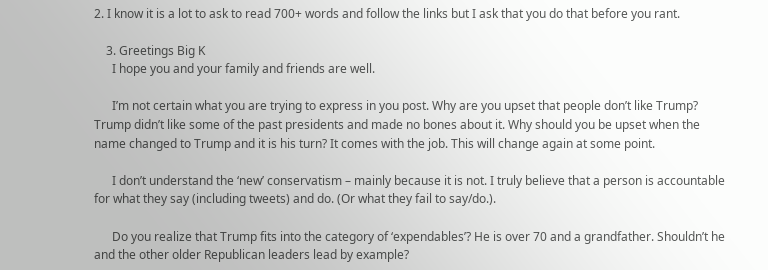2. I know it is a lot to ask to read 700+ words and follow the links but I ask that you do that before you rant.

    3. Greetings Big K
      I hope you and your family and friends are well.

      I’m not certain what you are trying to express in you post. Why are you upset that people don’t like Trump? Trump didn’t like some of the past presidents and made no bones about it. Why should you be upset when the name changed to Trump and it is his turn? It comes with the job. This will change again at some point.

      I don’t understand the ‘new’ conservatism – mainly because it is not. I truly believe that a person is accountable for what they say (including tweets) and do. (Or what they fail to say/do.).

      Do you realize that Trump fits into the category of ‘expendables’? He is over 70 and a grandfather. Shouldn’t he and the other older Republican leaders lead by example?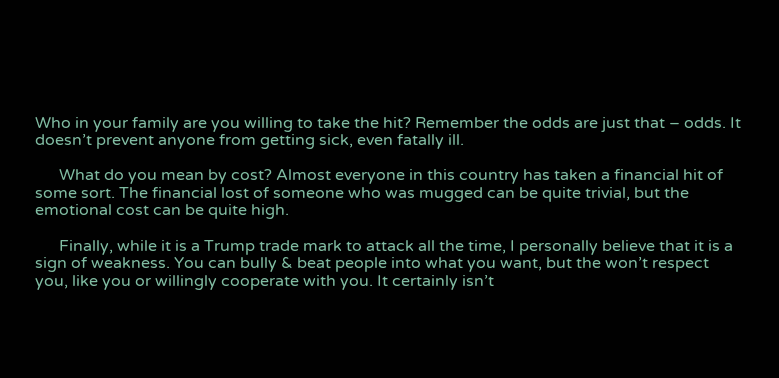Who in your family are you willing to take the hit? Remember the odds are just that – odds. It doesn’t prevent anyone from getting sick, even fatally ill.

      What do you mean by cost? Almost everyone in this country has taken a financial hit of some sort. The financial lost of someone who was mugged can be quite trivial, but the emotional cost can be quite high.

      Finally, while it is a Trump trade mark to attack all the time, I personally believe that it is a sign of weakness. You can bully & beat people into what you want, but the won’t respect you, like you or willingly cooperate with you. It certainly isn’t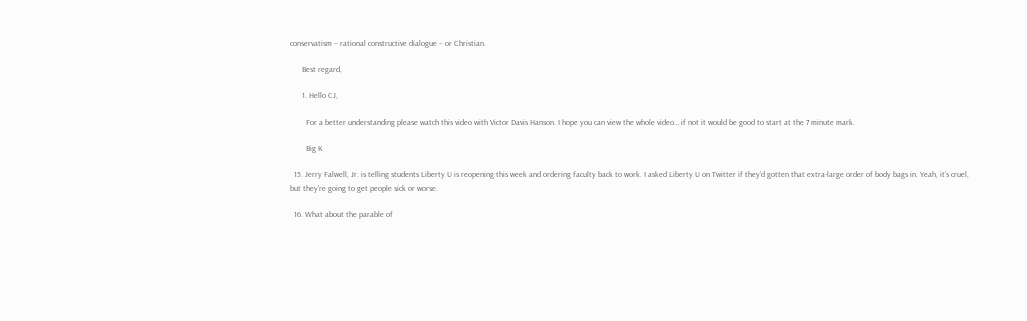conservatism – rational constructive dialogue – or Christian.

      Best regard,

      1. Hello CJ,

        For a better understanding please watch this video with Victor Davis Hanson. I hope you can view the whole video… if not it would be good to start at the 7 minute mark.

        Big K

  15. Jerry Falwell, Jr. is telling students Liberty U is reopening this week and ordering faculty back to work. I asked Liberty U on Twitter if they’d gotten that extra-large order of body bags in. Yeah, it’s cruel, but they’re going to get people sick or worse.

  16. What about the parable of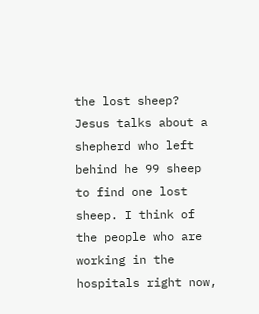the lost sheep? Jesus talks about a shepherd who left behind he 99 sheep to find one lost sheep. I think of the people who are working in the hospitals right now,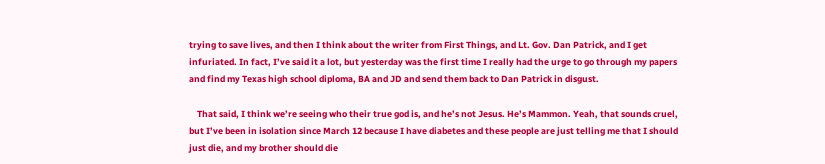trying to save lives, and then I think about the writer from First Things, and Lt. Gov. Dan Patrick, and I get infuriated. In fact, I’ve said it a lot, but yesterday was the first time I really had the urge to go through my papers and find my Texas high school diploma, BA and JD and send them back to Dan Patrick in disgust.

    That said, I think we’re seeing who their true god is, and he’s not Jesus. He’s Mammon. Yeah, that sounds cruel, but I’ve been in isolation since March 12 because I have diabetes and these people are just telling me that I should just die, and my brother should die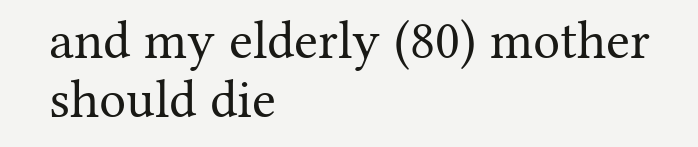and my elderly (80) mother should die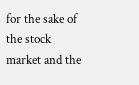for the sake of the stock market and the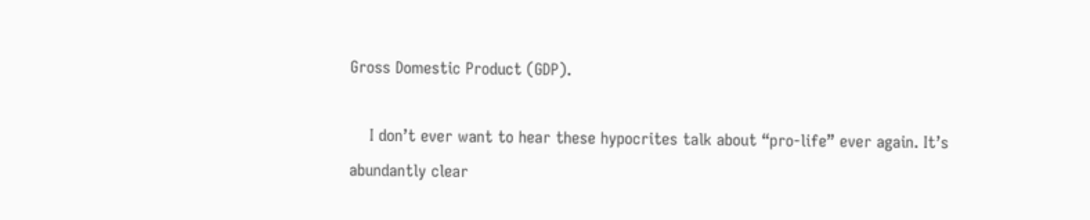Gross Domestic Product (GDP).

    I don’t ever want to hear these hypocrites talk about “pro-life” ever again. It’s abundantly clear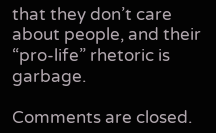that they don’t care about people, and their “pro-life” rhetoric is garbage.

Comments are closed.